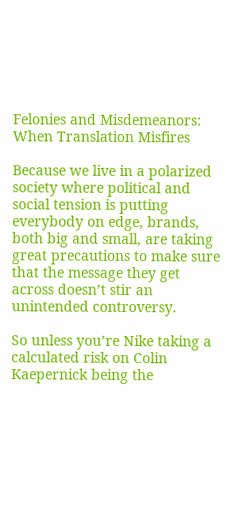Felonies and Misdemeanors: When Translation Misfires

Because we live in a polarized society where political and social tension is putting everybody on edge, brands, both big and small, are taking great precautions to make sure that the message they get across doesn’t stir an unintended controversy.

So unless you’re Nike taking a calculated risk on Colin Kaepernick being the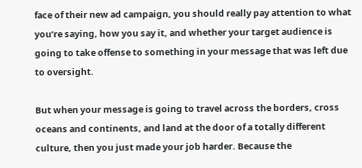face of their new ad campaign, you should really pay attention to what you’re saying, how you say it, and whether your target audience is going to take offense to something in your message that was left due to oversight.

But when your message is going to travel across the borders, cross oceans and continents, and land at the door of a totally different culture, then you just made your job harder. Because the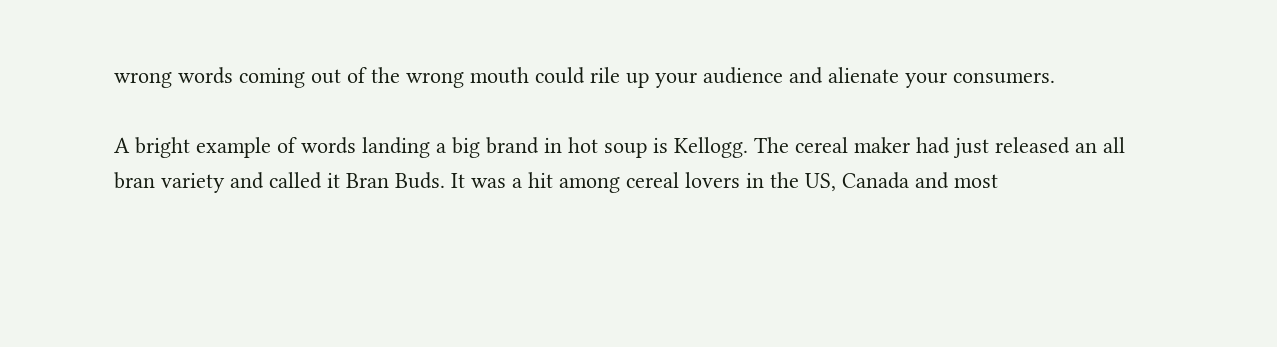wrong words coming out of the wrong mouth could rile up your audience and alienate your consumers.

A bright example of words landing a big brand in hot soup is Kellogg. The cereal maker had just released an all bran variety and called it Bran Buds. It was a hit among cereal lovers in the US, Canada and most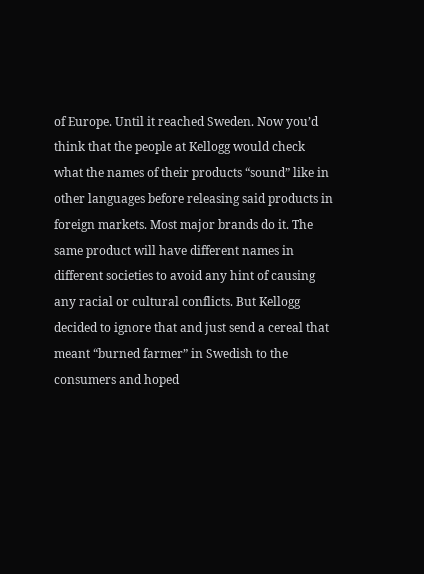of Europe. Until it reached Sweden. Now you’d think that the people at Kellogg would check what the names of their products “sound” like in other languages before releasing said products in foreign markets. Most major brands do it. The same product will have different names in different societies to avoid any hint of causing any racial or cultural conflicts. But Kellogg decided to ignore that and just send a cereal that meant “burned farmer” in Swedish to the consumers and hoped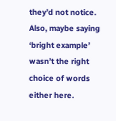they’d not notice. Also, maybe saying ‘bright example’ wasn’t the right choice of words either here.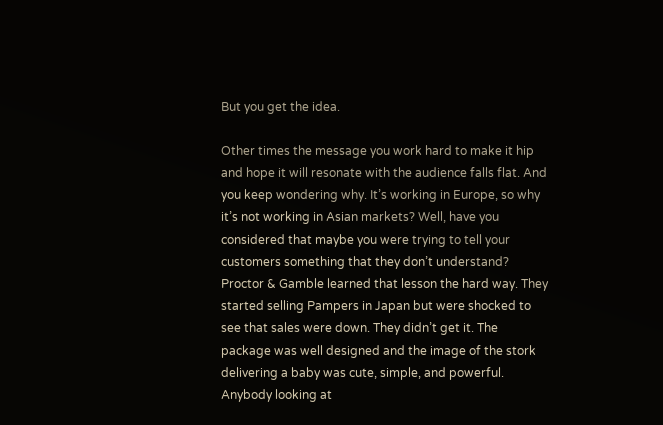But you get the idea.

Other times the message you work hard to make it hip and hope it will resonate with the audience falls flat. And you keep wondering why. It’s working in Europe, so why it’s not working in Asian markets? Well, have you considered that maybe you were trying to tell your customers something that they don’t understand? Proctor & Gamble learned that lesson the hard way. They started selling Pampers in Japan but were shocked to see that sales were down. They didn’t get it. The package was well designed and the image of the stork delivering a baby was cute, simple, and powerful. Anybody looking at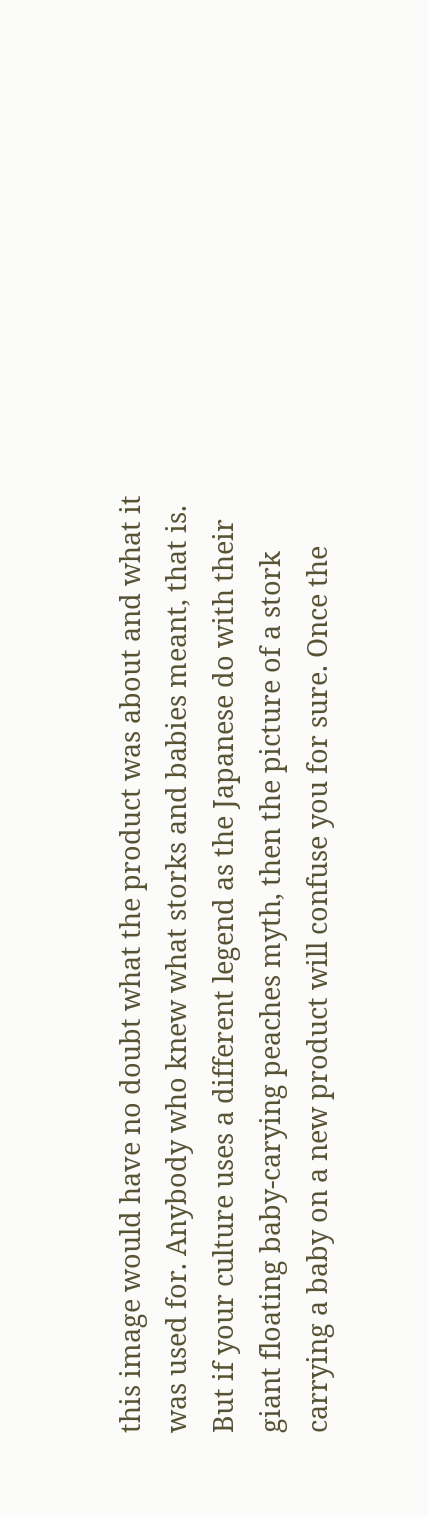this image would have no doubt what the product was about and what it was used for. Anybody who knew what storks and babies meant, that is. But if your culture uses a different legend as the Japanese do with their giant floating baby-carying peaches myth, then the picture of a stork carrying a baby on a new product will confuse you for sure. Once the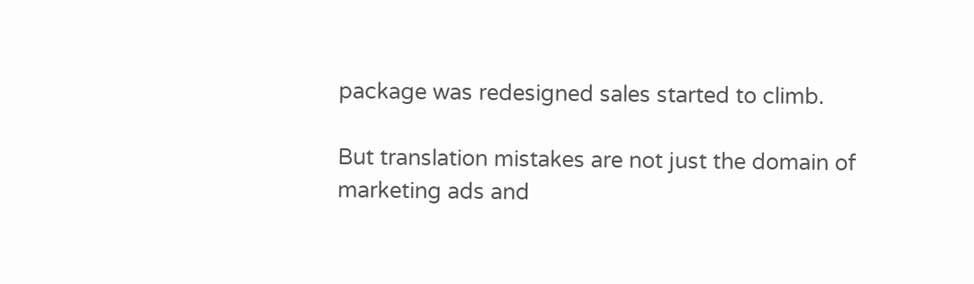package was redesigned sales started to climb.

But translation mistakes are not just the domain of marketing ads and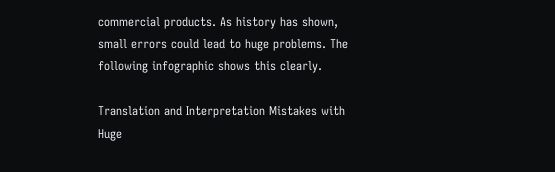commercial products. As history has shown, small errors could lead to huge problems. The following infographic shows this clearly.

Translation and Interpretation Mistakes with Huge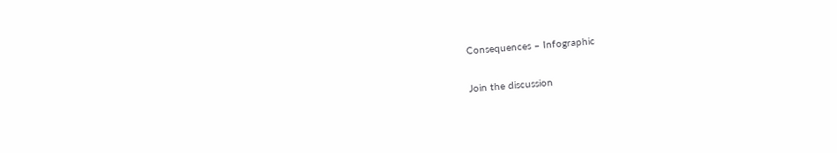Consequences – Infographic

Join the discussion